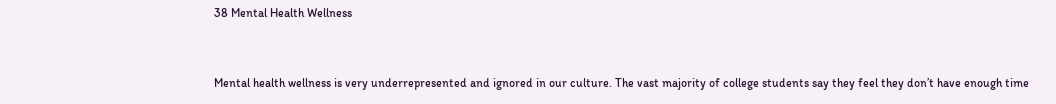38 Mental Health Wellness


Mental health wellness is very underrepresented and ignored in our culture. The vast majority of college students say they feel they don’t have enough time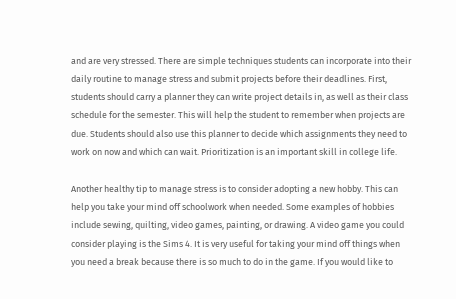and are very stressed. There are simple techniques students can incorporate into their daily routine to manage stress and submit projects before their deadlines. First, students should carry a planner they can write project details in, as well as their class schedule for the semester. This will help the student to remember when projects are due. Students should also use this planner to decide which assignments they need to work on now and which can wait. Prioritization is an important skill in college life.

Another healthy tip to manage stress is to consider adopting a new hobby. This can help you take your mind off schoolwork when needed. Some examples of hobbies include sewing, quilting, video games, painting, or drawing. A video game you could consider playing is the Sims 4. It is very useful for taking your mind off things when you need a break because there is so much to do in the game. If you would like to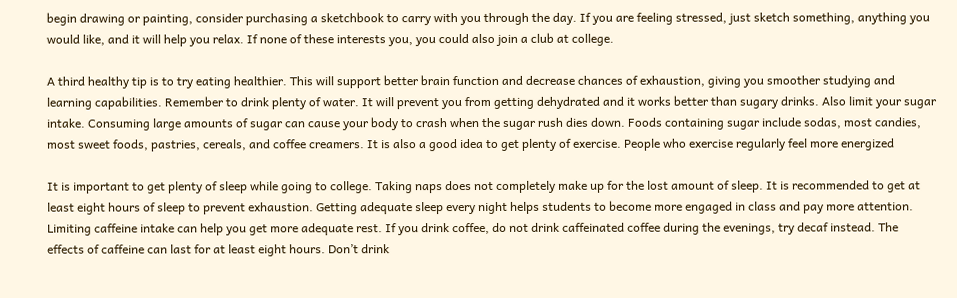begin drawing or painting, consider purchasing a sketchbook to carry with you through the day. If you are feeling stressed, just sketch something, anything you would like, and it will help you relax. If none of these interests you, you could also join a club at college.

A third healthy tip is to try eating healthier. This will support better brain function and decrease chances of exhaustion, giving you smoother studying and learning capabilities. Remember to drink plenty of water. It will prevent you from getting dehydrated and it works better than sugary drinks. Also limit your sugar intake. Consuming large amounts of sugar can cause your body to crash when the sugar rush dies down. Foods containing sugar include sodas, most candies, most sweet foods, pastries, cereals, and coffee creamers. It is also a good idea to get plenty of exercise. People who exercise regularly feel more energized

It is important to get plenty of sleep while going to college. Taking naps does not completely make up for the lost amount of sleep. It is recommended to get at least eight hours of sleep to prevent exhaustion. Getting adequate sleep every night helps students to become more engaged in class and pay more attention. Limiting caffeine intake can help you get more adequate rest. If you drink coffee, do not drink caffeinated coffee during the evenings, try decaf instead. The effects of caffeine can last for at least eight hours. Don’t drink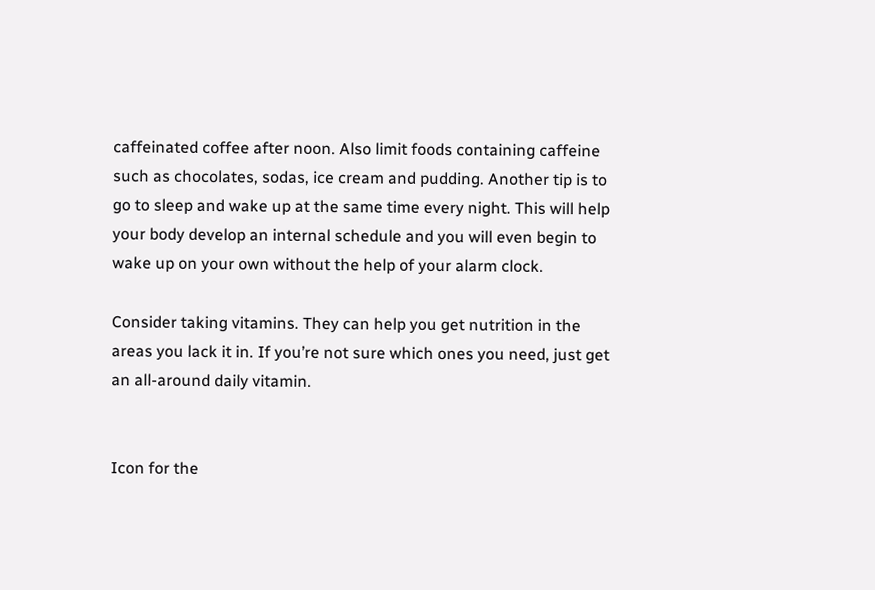caffeinated coffee after noon. Also limit foods containing caffeine such as chocolates, sodas, ice cream and pudding. Another tip is to go to sleep and wake up at the same time every night. This will help your body develop an internal schedule and you will even begin to wake up on your own without the help of your alarm clock.

Consider taking vitamins. They can help you get nutrition in the areas you lack it in. If you’re not sure which ones you need, just get an all-around daily vitamin.


Icon for the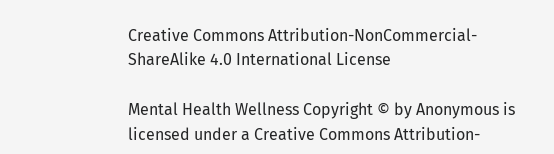Creative Commons Attribution-NonCommercial-ShareAlike 4.0 International License

Mental Health Wellness Copyright © by Anonymous is licensed under a Creative Commons Attribution-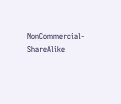NonCommercial-ShareAlike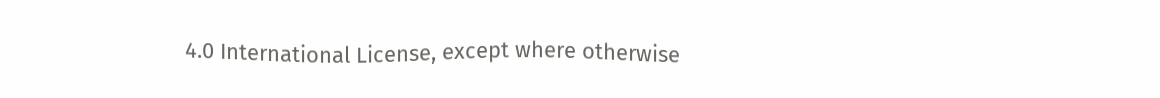4.0 International License, except where otherwise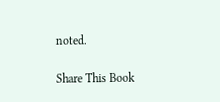noted.

Share This Book